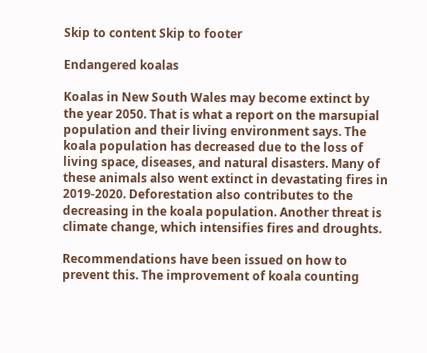Skip to content Skip to footer

Endangered koalas

Koalas in New South Wales may become extinct by the year 2050. That is what a report on the marsupial population and their living environment says. The koala population has decreased due to the loss of living space, diseases, and natural disasters. Many of these animals also went extinct in devastating fires in 2019-2020. Deforestation also contributes to the decreasing in the koala population. Another threat is climate change, which intensifies fires and droughts.

Recommendations have been issued on how to prevent this. The improvement of koala counting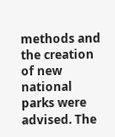methods and the creation of new national parks were advised. The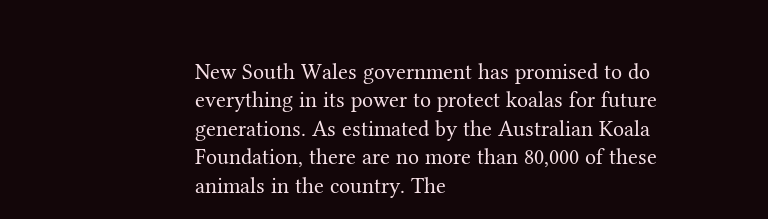New South Wales government has promised to do everything in its power to protect koalas for future generations. As estimated by the Australian Koala Foundation, there are no more than 80,000 of these animals in the country. The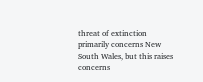threat of extinction primarily concerns New South Wales, but this raises concerns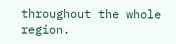throughout the whole region.